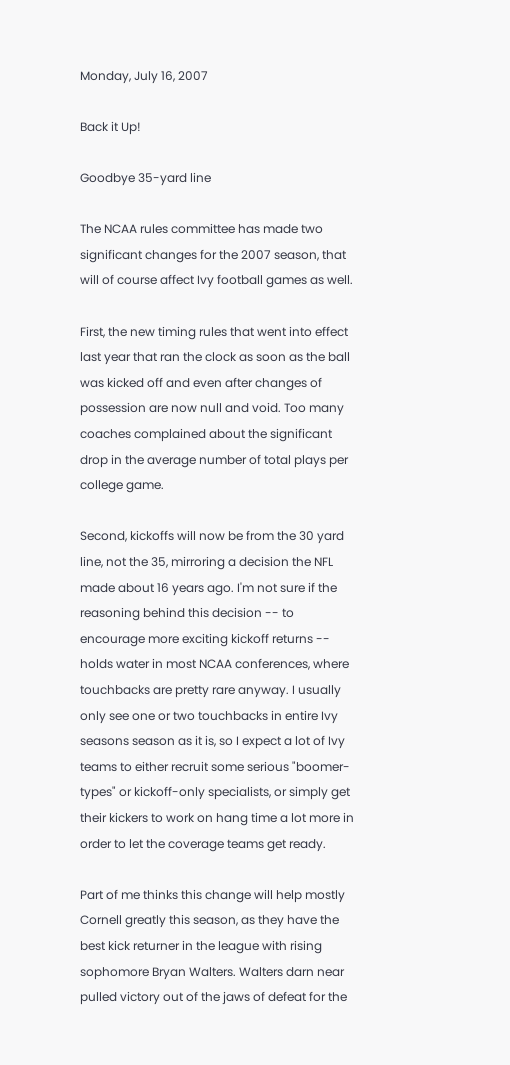Monday, July 16, 2007

Back it Up!

Goodbye 35-yard line

The NCAA rules committee has made two significant changes for the 2007 season, that will of course affect Ivy football games as well.

First, the new timing rules that went into effect last year that ran the clock as soon as the ball was kicked off and even after changes of possession are now null and void. Too many coaches complained about the significant drop in the average number of total plays per college game.

Second, kickoffs will now be from the 30 yard line, not the 35, mirroring a decision the NFL made about 16 years ago. I'm not sure if the reasoning behind this decision -- to encourage more exciting kickoff returns -- holds water in most NCAA conferences, where touchbacks are pretty rare anyway. I usually only see one or two touchbacks in entire Ivy seasons season as it is, so I expect a lot of Ivy teams to either recruit some serious "boomer-types" or kickoff-only specialists, or simply get their kickers to work on hang time a lot more in order to let the coverage teams get ready.

Part of me thinks this change will help mostly Cornell greatly this season, as they have the best kick returner in the league with rising sophomore Bryan Walters. Walters darn near pulled victory out of the jaws of defeat for the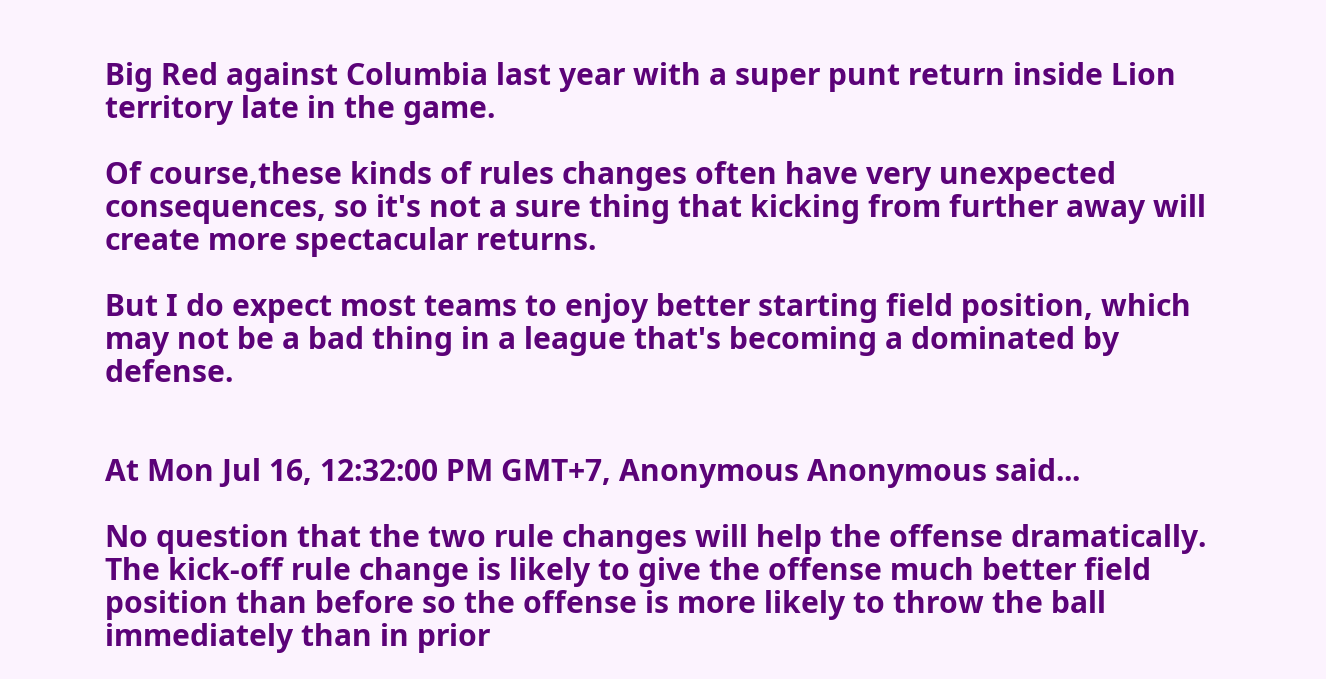Big Red against Columbia last year with a super punt return inside Lion territory late in the game.

Of course,these kinds of rules changes often have very unexpected consequences, so it's not a sure thing that kicking from further away will create more spectacular returns.

But I do expect most teams to enjoy better starting field position, which may not be a bad thing in a league that's becoming a dominated by defense.


At Mon Jul 16, 12:32:00 PM GMT+7, Anonymous Anonymous said...

No question that the two rule changes will help the offense dramatically. The kick-off rule change is likely to give the offense much better field position than before so the offense is more likely to throw the ball immediately than in prior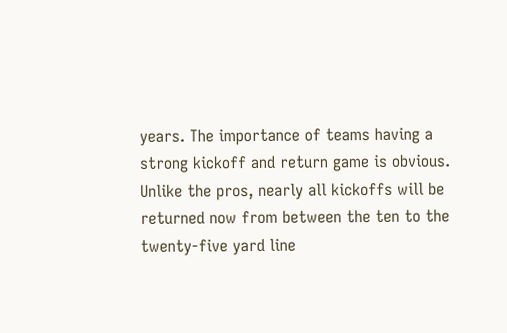years. The importance of teams having a strong kickoff and return game is obvious. Unlike the pros, nearly all kickoffs will be returned now from between the ten to the twenty-five yard line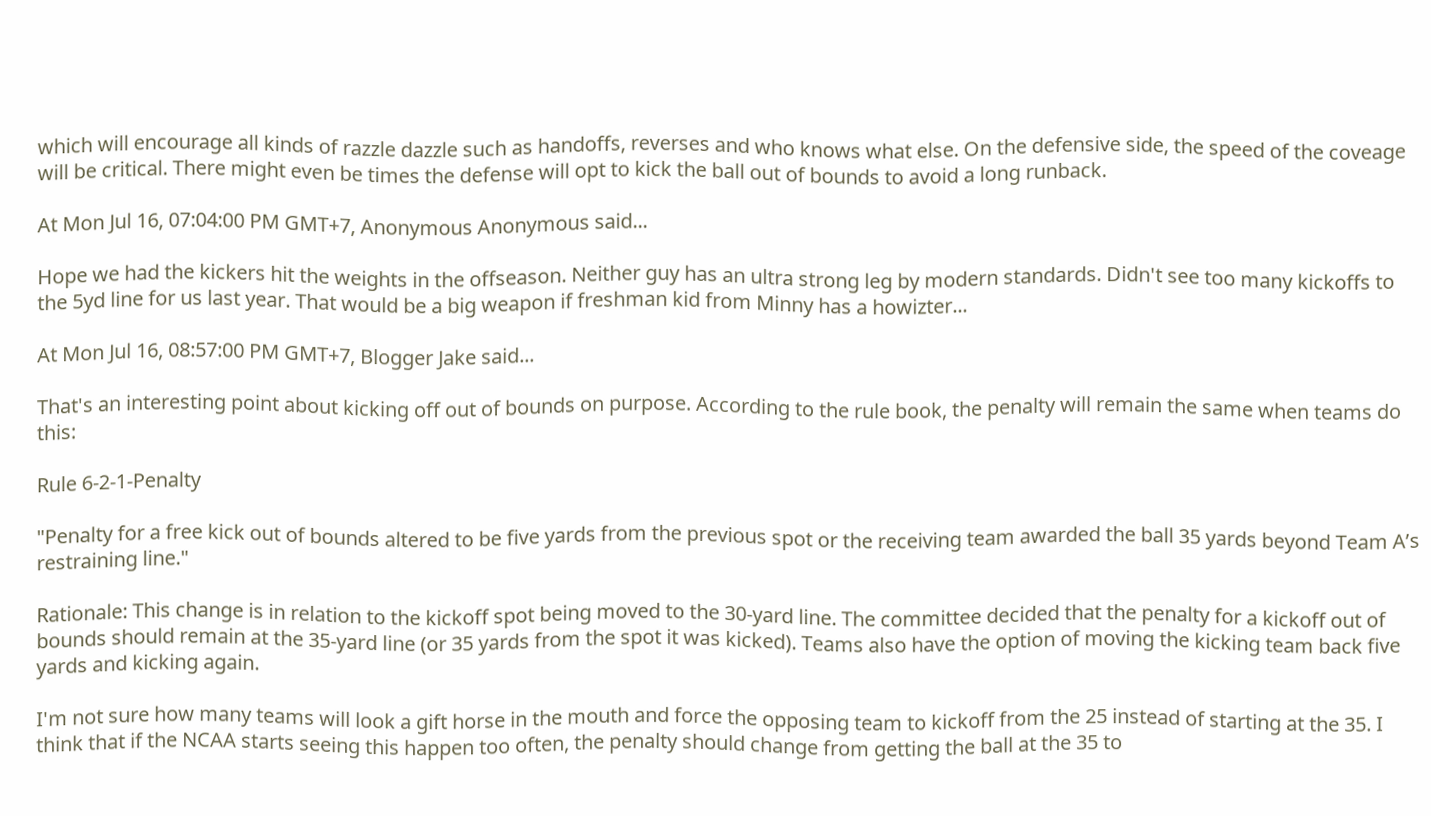which will encourage all kinds of razzle dazzle such as handoffs, reverses and who knows what else. On the defensive side, the speed of the coveage will be critical. There might even be times the defense will opt to kick the ball out of bounds to avoid a long runback.

At Mon Jul 16, 07:04:00 PM GMT+7, Anonymous Anonymous said...

Hope we had the kickers hit the weights in the offseason. Neither guy has an ultra strong leg by modern standards. Didn't see too many kickoffs to the 5yd line for us last year. That would be a big weapon if freshman kid from Minny has a howizter...

At Mon Jul 16, 08:57:00 PM GMT+7, Blogger Jake said...

That's an interesting point about kicking off out of bounds on purpose. According to the rule book, the penalty will remain the same when teams do this:

Rule 6-2-1-Penalty

"Penalty for a free kick out of bounds altered to be five yards from the previous spot or the receiving team awarded the ball 35 yards beyond Team A’s restraining line."

Rationale: This change is in relation to the kickoff spot being moved to the 30-yard line. The committee decided that the penalty for a kickoff out of bounds should remain at the 35-yard line (or 35 yards from the spot it was kicked). Teams also have the option of moving the kicking team back five yards and kicking again.

I'm not sure how many teams will look a gift horse in the mouth and force the opposing team to kickoff from the 25 instead of starting at the 35. I think that if the NCAA starts seeing this happen too often, the penalty should change from getting the ball at the 35 to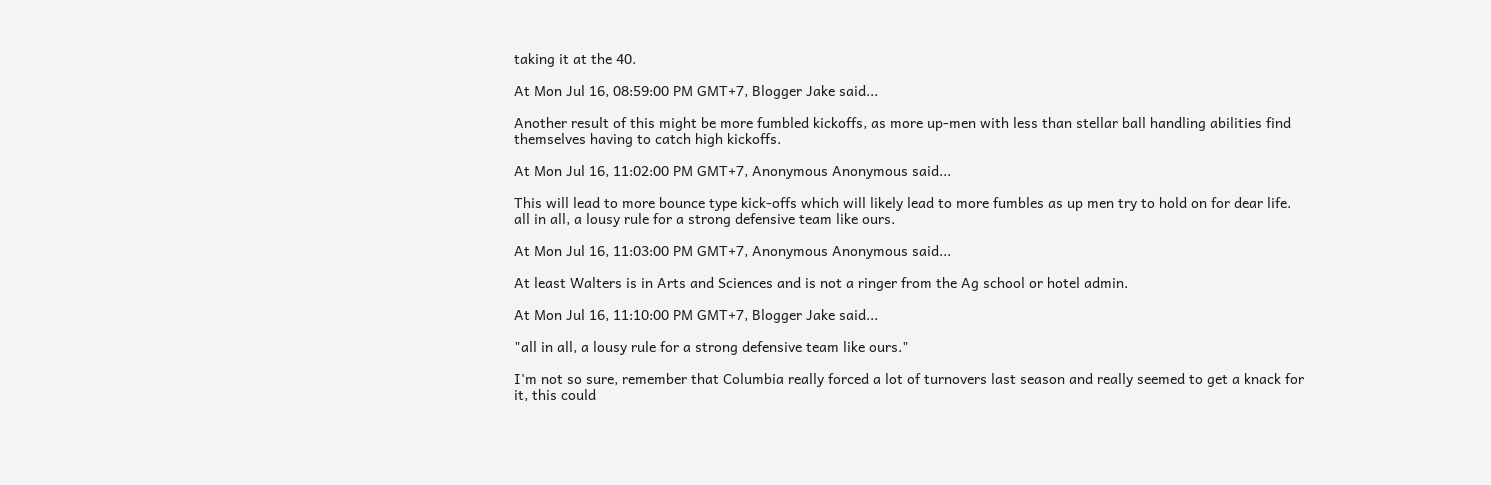taking it at the 40.

At Mon Jul 16, 08:59:00 PM GMT+7, Blogger Jake said...

Another result of this might be more fumbled kickoffs, as more up-men with less than stellar ball handling abilities find themselves having to catch high kickoffs.

At Mon Jul 16, 11:02:00 PM GMT+7, Anonymous Anonymous said...

This will lead to more bounce type kick-offs which will likely lead to more fumbles as up men try to hold on for dear life. all in all, a lousy rule for a strong defensive team like ours.

At Mon Jul 16, 11:03:00 PM GMT+7, Anonymous Anonymous said...

At least Walters is in Arts and Sciences and is not a ringer from the Ag school or hotel admin.

At Mon Jul 16, 11:10:00 PM GMT+7, Blogger Jake said...

"all in all, a lousy rule for a strong defensive team like ours."

I'm not so sure, remember that Columbia really forced a lot of turnovers last season and really seemed to get a knack for it, this could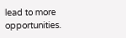lead to more opportunities.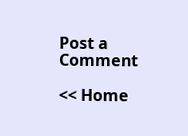Post a Comment

<< Home